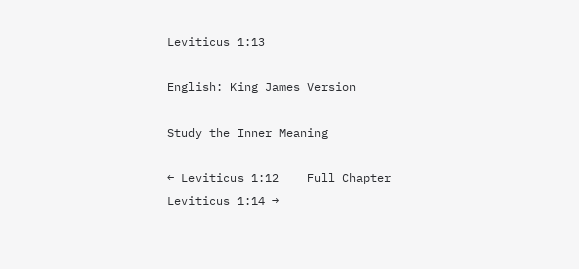Leviticus 1:13

English: King James Version

Study the Inner Meaning

← Leviticus 1:12    Full Chapter    Leviticus 1:14 →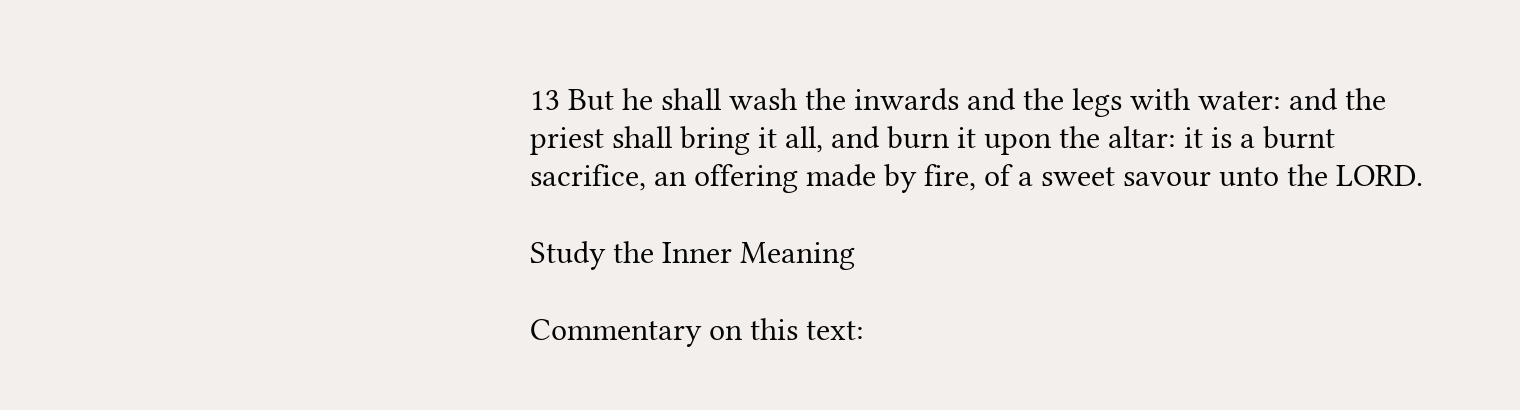13 But he shall wash the inwards and the legs with water: and the priest shall bring it all, and burn it upon the altar: it is a burnt sacrifice, an offering made by fire, of a sweet savour unto the LORD.

Study the Inner Meaning

Commentary on this text: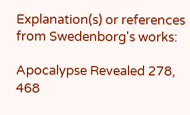Explanation(s) or references from Swedenborg's works:

Apocalypse Revealed 278, 468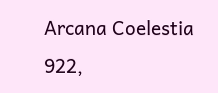Arcana Coelestia 922,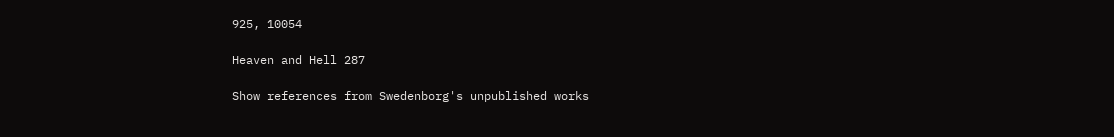925, 10054

Heaven and Hell 287

Show references from Swedenborg's unpublished works